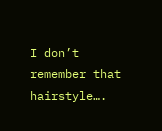I don’t remember that hairstyle….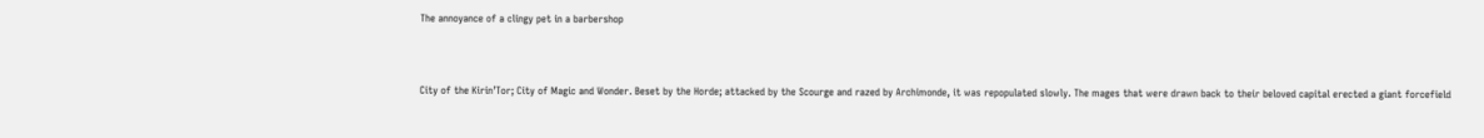The annoyance of a clingy pet in a barbershop



City of the Kirin’Tor; City of Magic and Wonder. Beset by the Horde; attacked by the Scourge and razed by Archimonde, it was repopulated slowly. The mages that were drawn back to their beloved capital erected a giant forcefield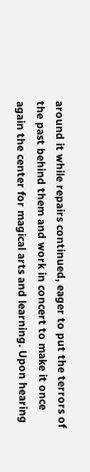around it while repairs continued, eager to put the terrors of the past behind them and work in concert to make it once again the center for magical arts and learning. Upon hearing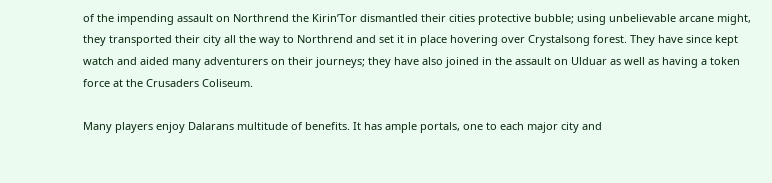of the impending assault on Northrend the Kirin’Tor dismantled their cities protective bubble; using unbelievable arcane might, they transported their city all the way to Northrend and set it in place hovering over Crystalsong forest. They have since kept watch and aided many adventurers on their journeys; they have also joined in the assault on Ulduar as well as having a token force at the Crusaders Coliseum.

Many players enjoy Dalarans multitude of benefits. It has ample portals, one to each major city and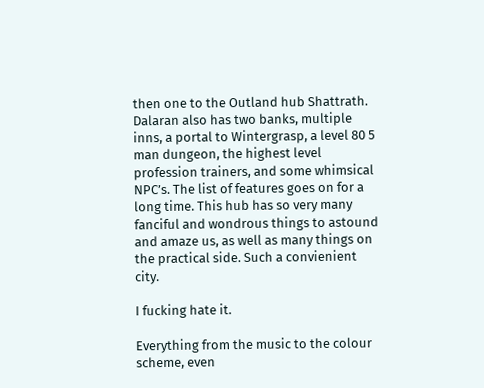then one to the Outland hub Shattrath. Dalaran also has two banks, multiple inns, a portal to Wintergrasp, a level 80 5 man dungeon, the highest level profession trainers, and some whimsical NPC’s. The list of features goes on for a long time. This hub has so very many fanciful and wondrous things to astound and amaze us, as well as many things on the practical side. Such a convienient city.

I fucking hate it.

Everything from the music to the colour scheme, even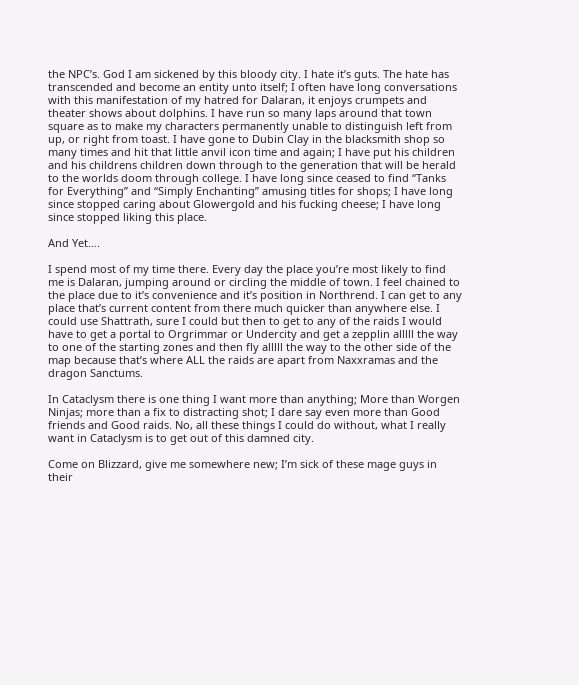the NPC’s. God I am sickened by this bloody city. I hate it’s guts. The hate has transcended and become an entity unto itself; I often have long conversations with this manifestation of my hatred for Dalaran, it enjoys crumpets and theater shows about dolphins. I have run so many laps around that town square as to make my characters permanently unable to distinguish left from up, or right from toast. I have gone to Dubin Clay in the blacksmith shop so many times and hit that little anvil icon time and again; I have put his children and his childrens children down through to the generation that will be herald to the worlds doom through college. I have long since ceased to find “Tanks for Everything” and “Simply Enchanting” amusing titles for shops; I have long since stopped caring about Glowergold and his fucking cheese; I have long since stopped liking this place.

And Yet….

I spend most of my time there. Every day the place you’re most likely to find me is Dalaran, jumping around or circling the middle of town. I feel chained to the place due to it’s convenience and it’s position in Northrend. I can get to any place that’s current content from there much quicker than anywhere else. I could use Shattrath, sure I could but then to get to any of the raids I would have to get a portal to Orgrimmar or Undercity and get a zepplin alllll the way to one of the starting zones and then fly alllll the way to the other side of the map because that’s where ALL the raids are apart from Naxxramas and the dragon Sanctums.

In Cataclysm there is one thing I want more than anything; More than Worgen Ninjas; more than a fix to distracting shot; I dare say even more than Good friends and Good raids. No, all these things I could do without, what I really want in Cataclysm is to get out of this damned city.

Come on Blizzard, give me somewhere new; I’m sick of these mage guys in their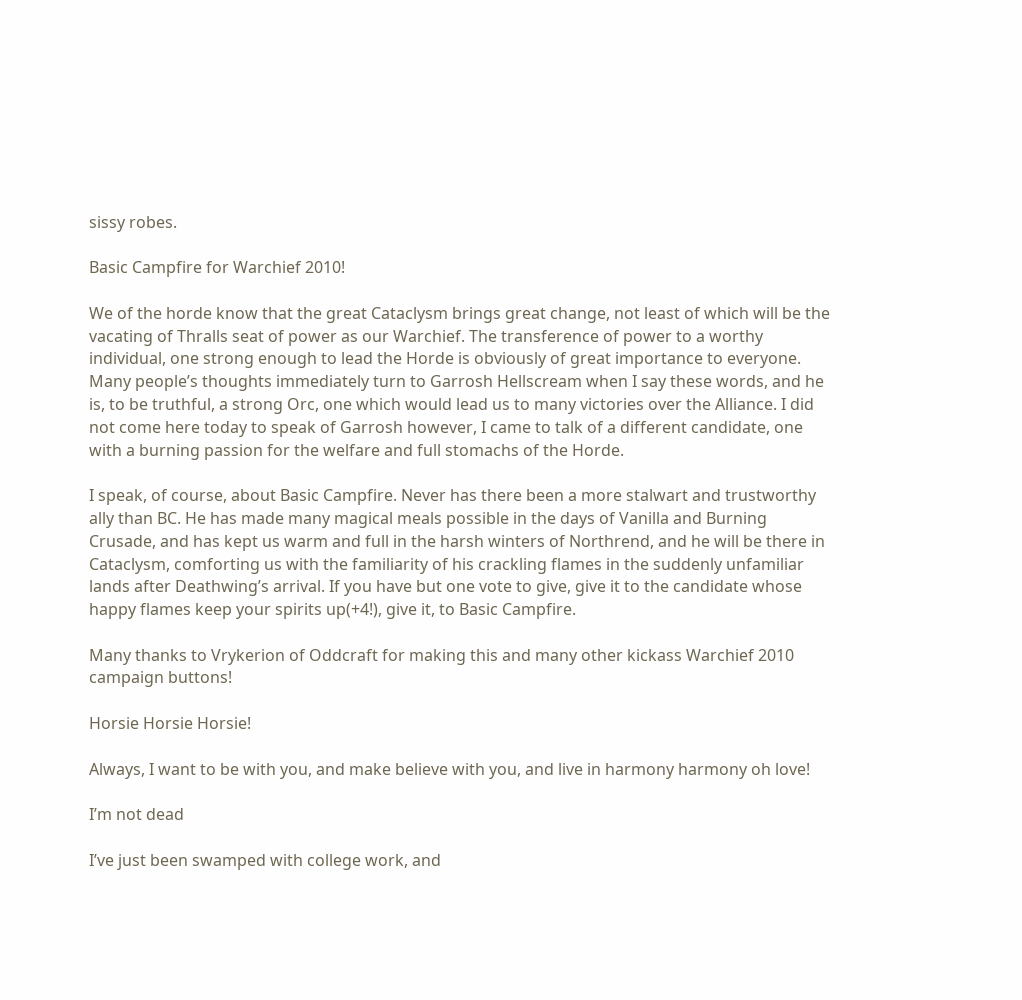sissy robes.

Basic Campfire for Warchief 2010!

We of the horde know that the great Cataclysm brings great change, not least of which will be the vacating of Thralls seat of power as our Warchief. The transference of power to a worthy individual, one strong enough to lead the Horde is obviously of great importance to everyone. Many people’s thoughts immediately turn to Garrosh Hellscream when I say these words, and he is, to be truthful, a strong Orc, one which would lead us to many victories over the Alliance. I did not come here today to speak of Garrosh however, I came to talk of a different candidate, one with a burning passion for the welfare and full stomachs of the Horde.

I speak, of course, about Basic Campfire. Never has there been a more stalwart and trustworthy ally than BC. He has made many magical meals possible in the days of Vanilla and Burning Crusade, and has kept us warm and full in the harsh winters of Northrend, and he will be there in Cataclysm, comforting us with the familiarity of his crackling flames in the suddenly unfamiliar lands after Deathwing’s arrival. If you have but one vote to give, give it to the candidate whose happy flames keep your spirits up(+4!), give it, to Basic Campfire.

Many thanks to Vrykerion of Oddcraft for making this and many other kickass Warchief 2010 campaign buttons!

Horsie Horsie Horsie!

Always, I want to be with you, and make believe with you, and live in harmony harmony oh love!

I’m not dead

I’ve just been swamped with college work, and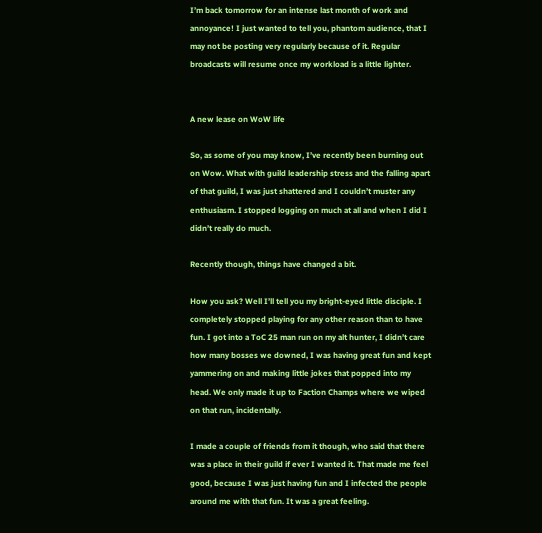I’m back tomorrow for an intense last month of work and annoyance! I just wanted to tell you, phantom audience, that I may not be posting very regularly because of it. Regular broadcasts will resume once my workload is a little lighter.


A new lease on WoW life

So, as some of you may know, I’ve recently been burning out on Wow. What with guild leadership stress and the falling apart of that guild, I was just shattered and I couldn’t muster any enthusiasm. I stopped logging on much at all and when I did I didn’t really do much.

Recently though, things have changed a bit.

How you ask? Well I’ll tell you my bright-eyed little disciple. I completely stopped playing for any other reason than to have fun. I got into a ToC 25 man run on my alt hunter, I didn’t care how many bosses we downed, I was having great fun and kept yammering on and making little jokes that popped into my head. We only made it up to Faction Champs where we wiped on that run, incidentally.

I made a couple of friends from it though, who said that there was a place in their guild if ever I wanted it. That made me feel good, because I was just having fun and I infected the people around me with that fun. It was a great feeling.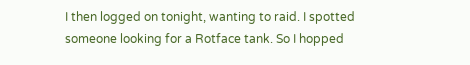I then logged on tonight, wanting to raid. I spotted someone looking for a Rotface tank. So I hopped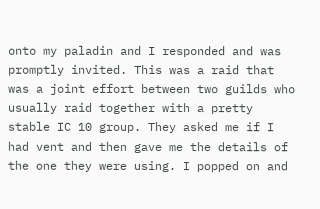onto my paladin and I responded and was promptly invited. This was a raid that was a joint effort between two guilds who usually raid together with a pretty stable IC 10 group. They asked me if I had vent and then gave me the details of the one they were using. I popped on and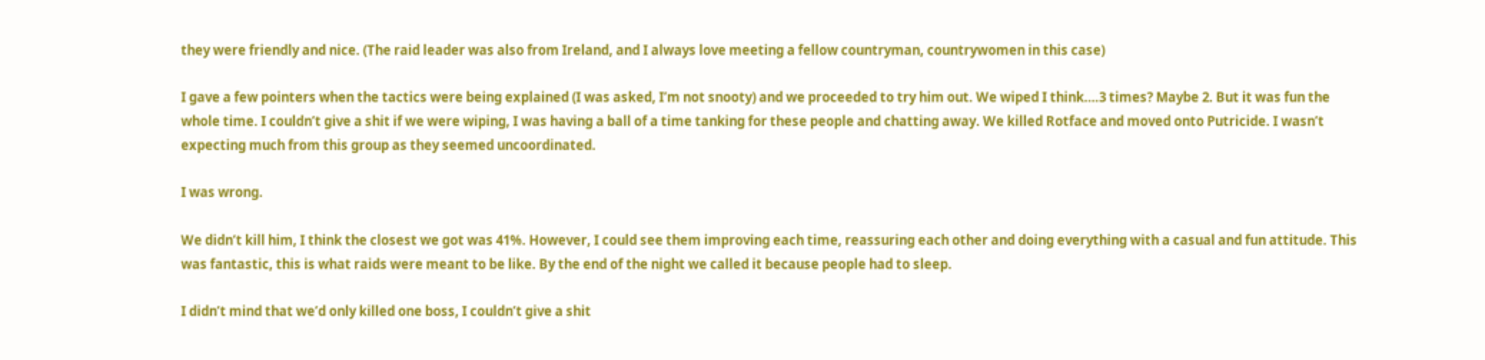they were friendly and nice. (The raid leader was also from Ireland, and I always love meeting a fellow countryman, countrywomen in this case)

I gave a few pointers when the tactics were being explained (I was asked, I’m not snooty) and we proceeded to try him out. We wiped I think….3 times? Maybe 2. But it was fun the whole time. I couldn’t give a shit if we were wiping, I was having a ball of a time tanking for these people and chatting away. We killed Rotface and moved onto Putricide. I wasn’t expecting much from this group as they seemed uncoordinated.

I was wrong.

We didn’t kill him, I think the closest we got was 41%. However, I could see them improving each time, reassuring each other and doing everything with a casual and fun attitude. This was fantastic, this is what raids were meant to be like. By the end of the night we called it because people had to sleep.

I didn’t mind that we’d only killed one boss, I couldn’t give a shit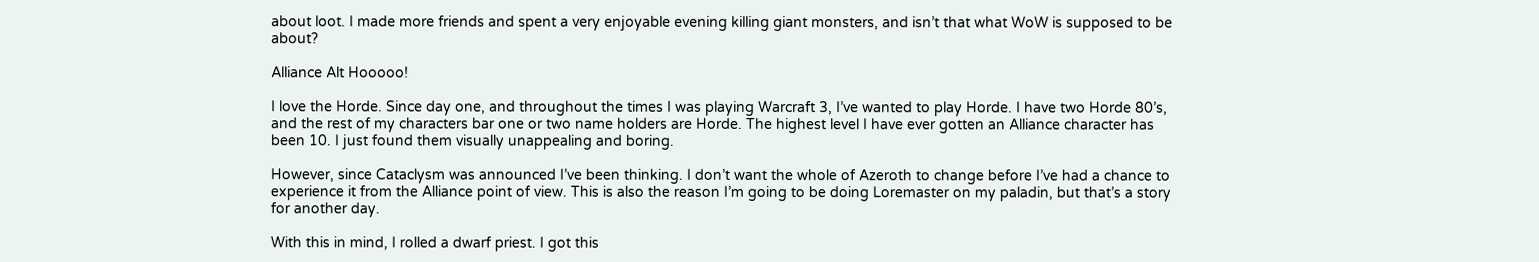about loot. I made more friends and spent a very enjoyable evening killing giant monsters, and isn’t that what WoW is supposed to be about?

Alliance Alt Hooooo!

I love the Horde. Since day one, and throughout the times I was playing Warcraft 3, I’ve wanted to play Horde. I have two Horde 80’s, and the rest of my characters bar one or two name holders are Horde. The highest level I have ever gotten an Alliance character has been 10. I just found them visually unappealing and boring.

However, since Cataclysm was announced I’ve been thinking. I don’t want the whole of Azeroth to change before I’ve had a chance to experience it from the Alliance point of view. This is also the reason I’m going to be doing Loremaster on my paladin, but that’s a story for another day.

With this in mind, I rolled a dwarf priest. I got this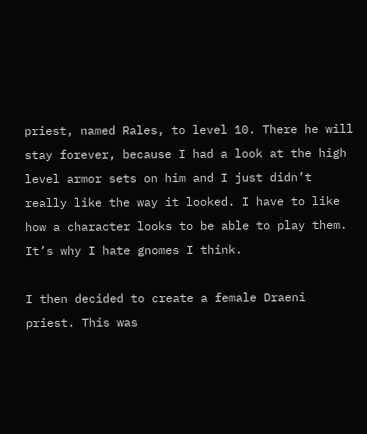priest, named Rales, to level 10. There he will stay forever, because I had a look at the high level armor sets on him and I just didn’t really like the way it looked. I have to like how a character looks to be able to play them. It’s why I hate gnomes I think.

I then decided to create a female Draeni priest. This was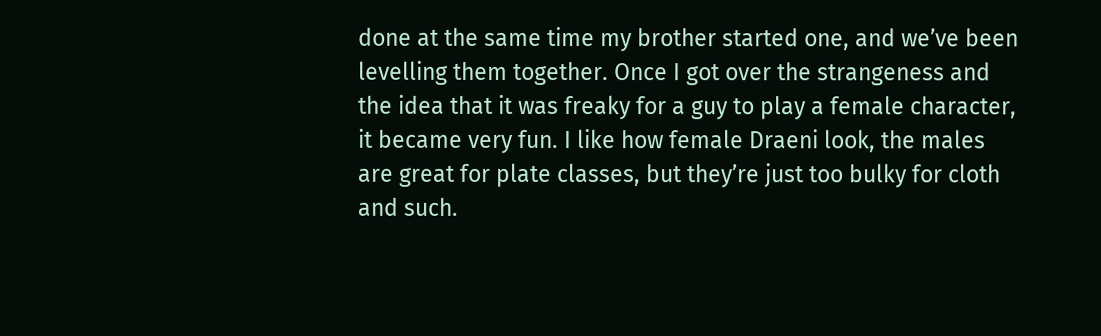done at the same time my brother started one, and we’ve been levelling them together. Once I got over the strangeness and the idea that it was freaky for a guy to play a female character, it became very fun. I like how female Draeni look, the males are great for plate classes, but they’re just too bulky for cloth and such.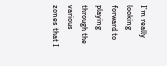I’m really looking forward to playing through the various zones that I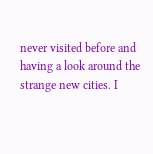never visited before and having a look around the strange new cities. I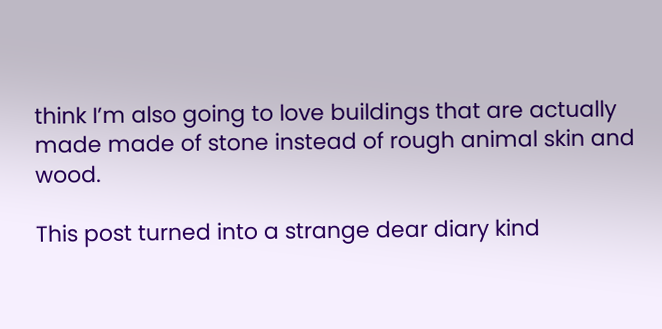think I’m also going to love buildings that are actually made made of stone instead of rough animal skin and wood.

This post turned into a strange dear diary kind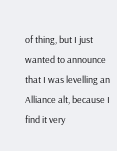of thing, but I just wanted to announce that I was levelling an Alliance alt, because I find it very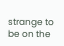strange to be on the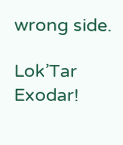wrong side.

Lok’Tar Exodar!